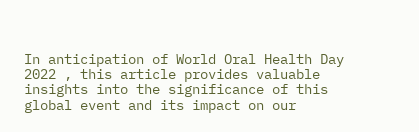In anticipation of World Oral Health Day 2022 , this article provides valuable insights into the significance of this global event and its impact on our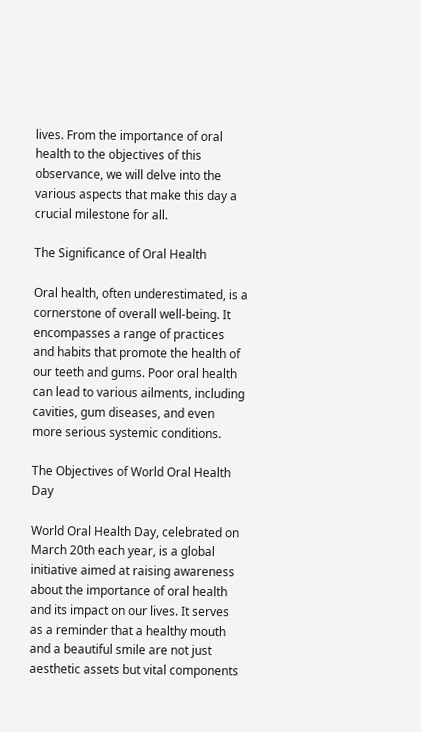lives. From the importance of oral health to the objectives of this observance, we will delve into the various aspects that make this day a crucial milestone for all.

The Significance of Oral Health

Oral health, often underestimated, is a cornerstone of overall well-being. It encompasses a range of practices and habits that promote the health of our teeth and gums. Poor oral health can lead to various ailments, including cavities, gum diseases, and even more serious systemic conditions.

The Objectives of World Oral Health Day

World Oral Health Day, celebrated on March 20th each year, is a global initiative aimed at raising awareness about the importance of oral health and its impact on our lives. It serves as a reminder that a healthy mouth and a beautiful smile are not just aesthetic assets but vital components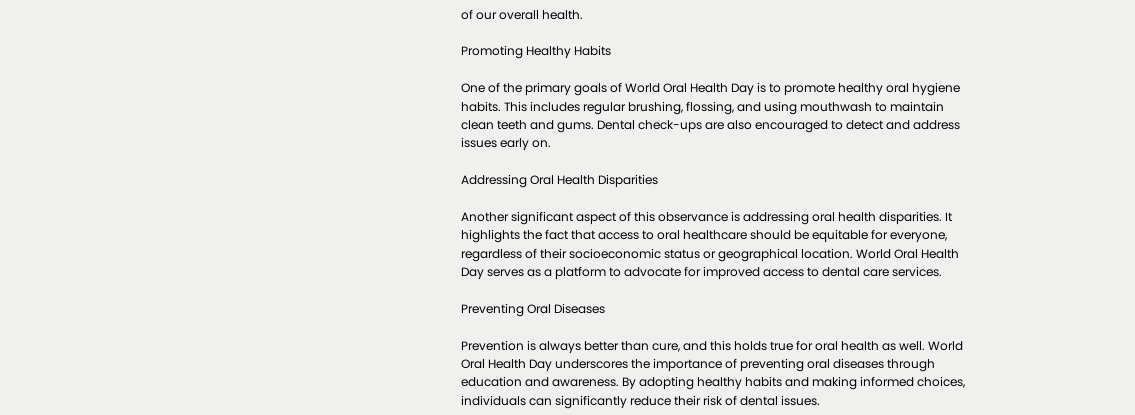of our overall health.

Promoting Healthy Habits

One of the primary goals of World Oral Health Day is to promote healthy oral hygiene habits. This includes regular brushing, flossing, and using mouthwash to maintain clean teeth and gums. Dental check-ups are also encouraged to detect and address issues early on.

Addressing Oral Health Disparities

Another significant aspect of this observance is addressing oral health disparities. It highlights the fact that access to oral healthcare should be equitable for everyone, regardless of their socioeconomic status or geographical location. World Oral Health Day serves as a platform to advocate for improved access to dental care services.

Preventing Oral Diseases

Prevention is always better than cure, and this holds true for oral health as well. World Oral Health Day underscores the importance of preventing oral diseases through education and awareness. By adopting healthy habits and making informed choices, individuals can significantly reduce their risk of dental issues.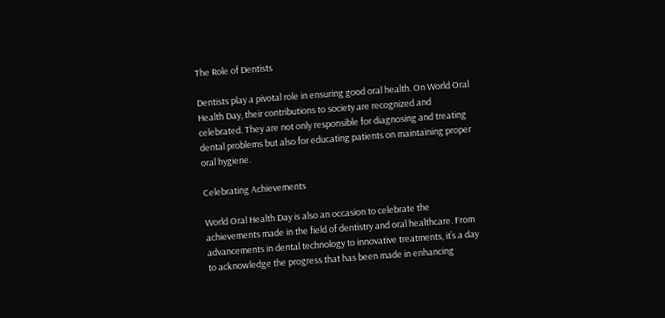The Role of Dentists

Dentists play a pivotal role in ensuring good oral health. On World Oral Health Day, their contributions to society are recognized and celebrated. They are not only responsible for diagnosing and treating dental problems but also for educating patients on maintaining proper oral hygiene.

Celebrating Achievements

World Oral Health Day is also an occasion to celebrate the achievements made in the field of dentistry and oral healthcare. From advancements in dental technology to innovative treatments, it’s a day to acknowledge the progress that has been made in enhancing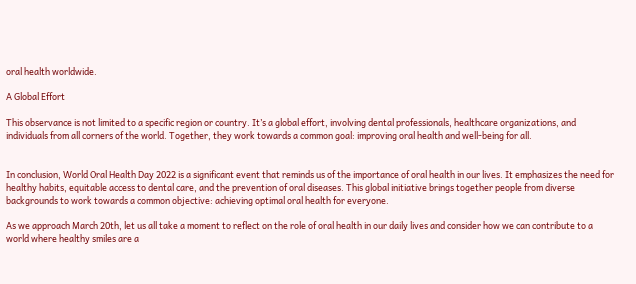oral health worldwide.

A Global Effort

This observance is not limited to a specific region or country. It’s a global effort, involving dental professionals, healthcare organizations, and individuals from all corners of the world. Together, they work towards a common goal: improving oral health and well-being for all.


In conclusion, World Oral Health Day 2022 is a significant event that reminds us of the importance of oral health in our lives. It emphasizes the need for healthy habits, equitable access to dental care, and the prevention of oral diseases. This global initiative brings together people from diverse backgrounds to work towards a common objective: achieving optimal oral health for everyone.

As we approach March 20th, let us all take a moment to reflect on the role of oral health in our daily lives and consider how we can contribute to a world where healthy smiles are a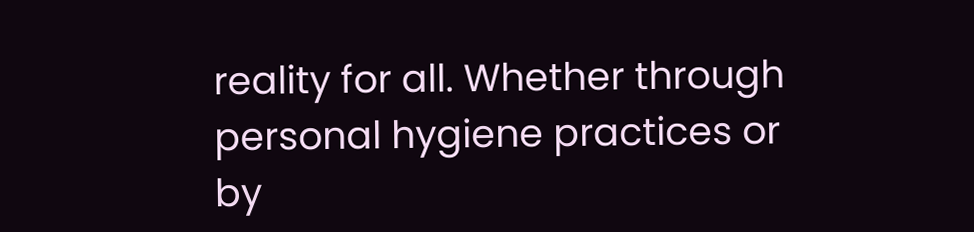reality for all. Whether through personal hygiene practices or by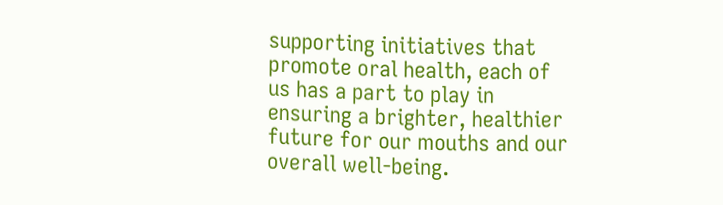supporting initiatives that promote oral health, each of us has a part to play in ensuring a brighter, healthier future for our mouths and our overall well-being.